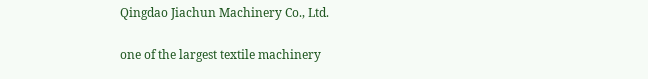Qingdao Jiachun Machinery Co., Ltd.

one of the largest textile machinery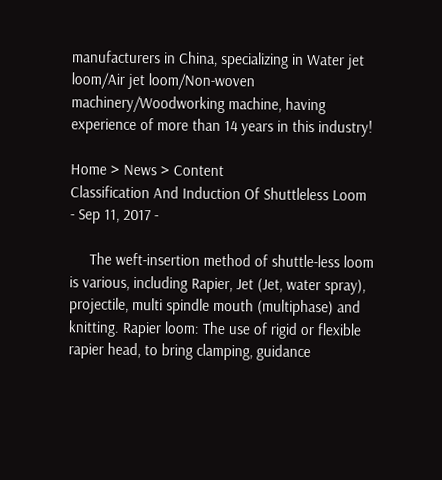manufacturers in China, specializing in Water jet loom/Air jet loom/Non-woven machinery/Woodworking machine, having experience of more than 14 years in this industry!

Home > News > Content
Classification And Induction Of Shuttleless Loom
- Sep 11, 2017 -

     The weft-insertion method of shuttle-less loom is various, including Rapier, Jet (Jet, water spray), projectile, multi spindle mouth (multiphase) and knitting. Rapier loom: The use of rigid or flexible rapier head, to bring clamping, guidance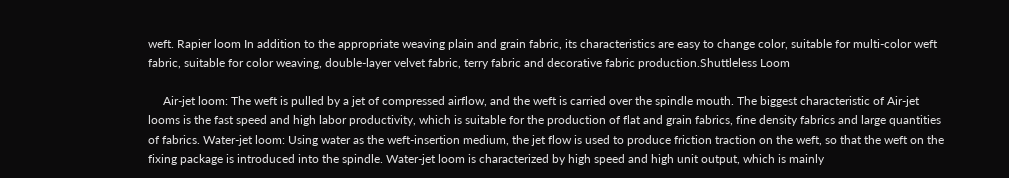weft. Rapier loom In addition to the appropriate weaving plain and grain fabric, its characteristics are easy to change color, suitable for multi-color weft fabric, suitable for color weaving, double-layer velvet fabric, terry fabric and decorative fabric production.Shuttleless Loom

     Air-jet loom: The weft is pulled by a jet of compressed airflow, and the weft is carried over the spindle mouth. The biggest characteristic of Air-jet looms is the fast speed and high labor productivity, which is suitable for the production of flat and grain fabrics, fine density fabrics and large quantities of fabrics. Water-jet loom: Using water as the weft-insertion medium, the jet flow is used to produce friction traction on the weft, so that the weft on the fixing package is introduced into the spindle. Water-jet loom is characterized by high speed and high unit output, which is mainly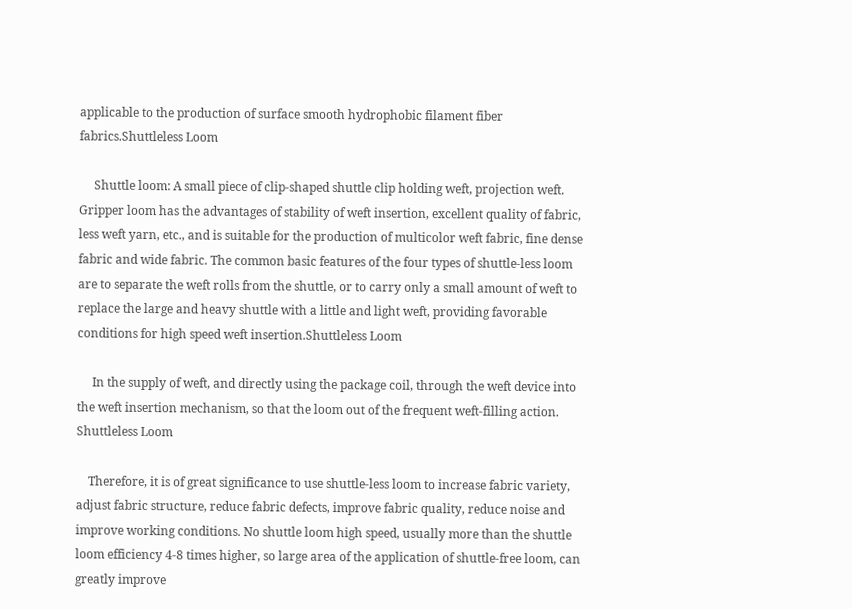applicable to the production of surface smooth hydrophobic filament fiber fabrics.Shuttleless Loom

     Shuttle loom: A small piece of clip-shaped shuttle clip holding weft, projection weft. Gripper loom has the advantages of stability of weft insertion, excellent quality of fabric, less weft yarn, etc., and is suitable for the production of multicolor weft fabric, fine dense fabric and wide fabric. The common basic features of the four types of shuttle-less loom are to separate the weft rolls from the shuttle, or to carry only a small amount of weft to replace the large and heavy shuttle with a little and light weft, providing favorable conditions for high speed weft insertion.Shuttleless Loom

     In the supply of weft, and directly using the package coil, through the weft device into the weft insertion mechanism, so that the loom out of the frequent weft-filling action. Shuttleless Loom

    Therefore, it is of great significance to use shuttle-less loom to increase fabric variety, adjust fabric structure, reduce fabric defects, improve fabric quality, reduce noise and improve working conditions. No shuttle loom high speed, usually more than the shuttle loom efficiency 4-8 times higher, so large area of the application of shuttle-free loom, can greatly improve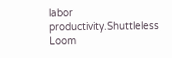labor productivity.Shuttleless Loom